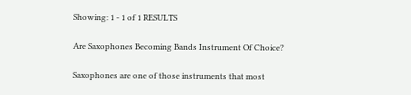Showing: 1 - 1 of 1 RESULTS

Are Saxophones Becoming Bands Instrument Of Choice?

Saxophones are one of those instruments that most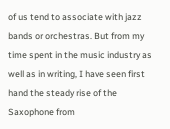of us tend to associate with jazz bands or orchestras. But from my time spent in the music industry as well as in writing, I have seen first hand the steady rise of the Saxophone from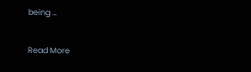being …

Read More